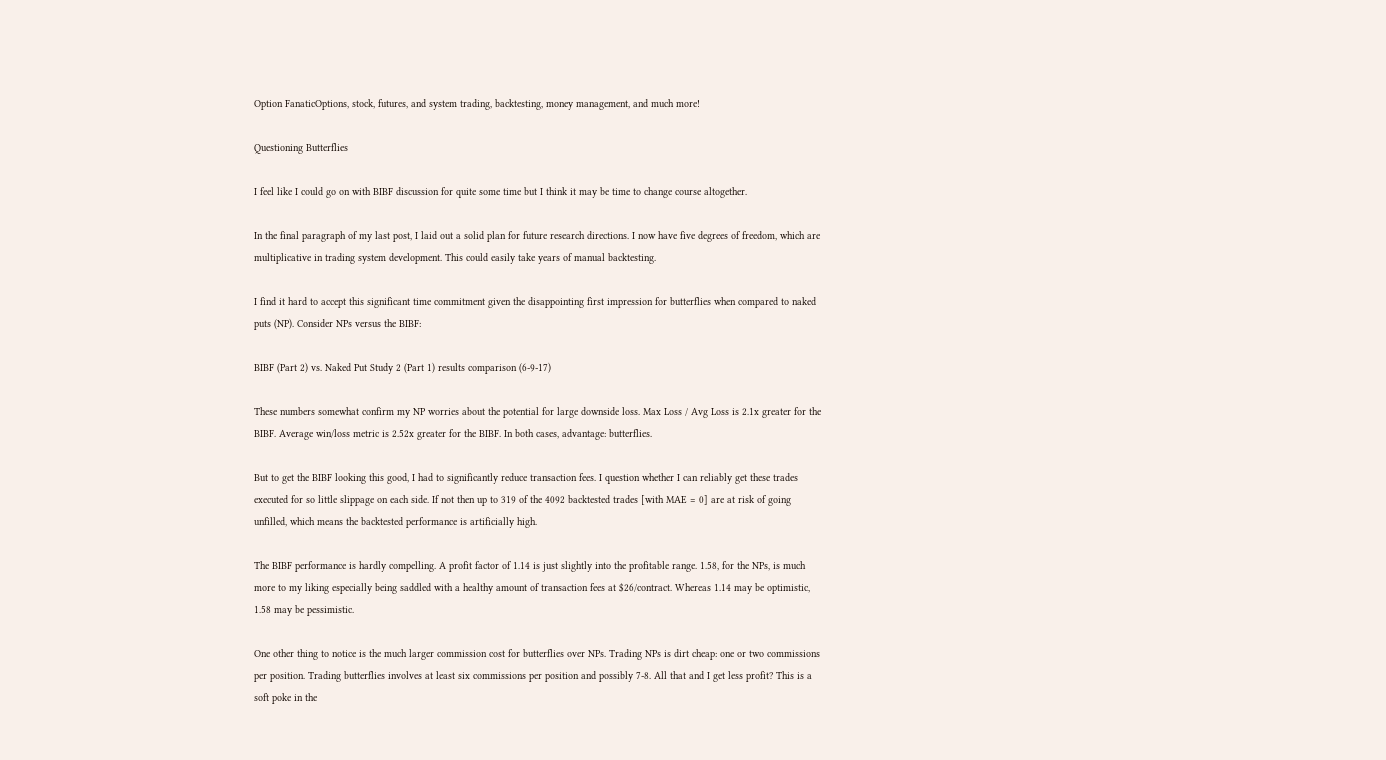Option FanaticOptions, stock, futures, and system trading, backtesting, money management, and much more!

Questioning Butterflies

I feel like I could go on with BIBF discussion for quite some time but I think it may be time to change course altogether.

In the final paragraph of my last post, I laid out a solid plan for future research directions. I now have five degrees of freedom, which are multiplicative in trading system development. This could easily take years of manual backtesting.

I find it hard to accept this significant time commitment given the disappointing first impression for butterflies when compared to naked puts (NP). Consider NPs versus the BIBF:

BIBF (Part 2) vs. Naked Put Study 2 (Part 1) results comparison (6-9-17)

These numbers somewhat confirm my NP worries about the potential for large downside loss. Max Loss / Avg Loss is 2.1x greater for the BIBF. Average win/loss metric is 2.52x greater for the BIBF. In both cases, advantage: butterflies.

But to get the BIBF looking this good, I had to significantly reduce transaction fees. I question whether I can reliably get these trades executed for so little slippage on each side. If not then up to 319 of the 4092 backtested trades [with MAE = 0] are at risk of going unfilled, which means the backtested performance is artificially high.

The BIBF performance is hardly compelling. A profit factor of 1.14 is just slightly into the profitable range. 1.58, for the NPs, is much more to my liking especially being saddled with a healthy amount of transaction fees at $26/contract. Whereas 1.14 may be optimistic, 1.58 may be pessimistic.

One other thing to notice is the much larger commission cost for butterflies over NPs. Trading NPs is dirt cheap: one or two commissions per position. Trading butterflies involves at least six commissions per position and possibly 7-8. All that and I get less profit? This is a soft poke in the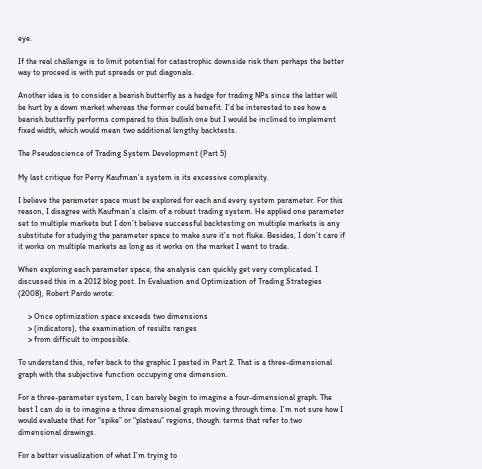eye.

If the real challenge is to limit potential for catastrophic downside risk then perhaps the better way to proceed is with put spreads or put diagonals.

Another idea is to consider a bearish butterfly as a hedge for trading NPs since the latter will be hurt by a down market whereas the former could benefit. I’d be interested to see how a bearish butterfly performs compared to this bullish one but I would be inclined to implement fixed width, which would mean two additional lengthy backtests.

The Pseudoscience of Trading System Development (Part 5)

My last critique for Perry Kaufman’s system is its excessive complexity.

I believe the parameter space must be explored for each and every system parameter. For this reason, I disagree with Kaufman’s claim of a robust trading system. He applied one parameter set to multiple markets but I don’t believe successful backtesting on multiple markets is any substitute for studying the parameter space to make sure it’s not fluke. Besides, I don’t care if it works on multiple markets as long as it works on the market I want to trade.

When exploring each parameter space, the analysis can quickly get very complicated. I discussed this in a 2012 blog post. In Evaluation and Optimization of Trading Strategies (2008), Robert Pardo wrote:

     > Once optimization space exceeds two dimensions
     > (indicators), the examination of results ranges
     > from difficult to impossible.

To understand this, refer back to the graphic I pasted in Part 2. That is a three-dimensional graph with the subjective function occupying one dimension.

For a three-parameter system, I can barely begin to imagine a four-dimensional graph. The best I can do is to imagine a three dimensional graph moving through time. I’m not sure how I would evaluate that for “spike” or “plateau” regions, though: terms that refer to two dimensional drawings.

For a better visualization of what I’m trying to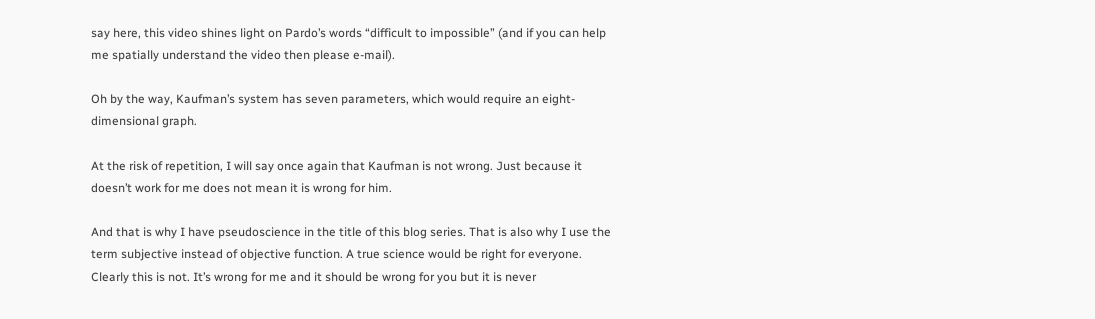say here, this video shines light on Pardo’s words “difficult to impossible” (and if you can help me spatially understand the video then please e-mail).

Oh by the way, Kaufman’s system has seven parameters, which would require an eight-dimensional graph.

At the risk of repetition, I will say once again that Kaufman is not wrong. Just because it doesn’t work for me does not mean it is wrong for him.

And that is why I have pseudoscience in the title of this blog series. That is also why I use the term subjective instead of objective function. A true science would be right for everyone. Clearly this is not. It’s wrong for me and it should be wrong for you but it is never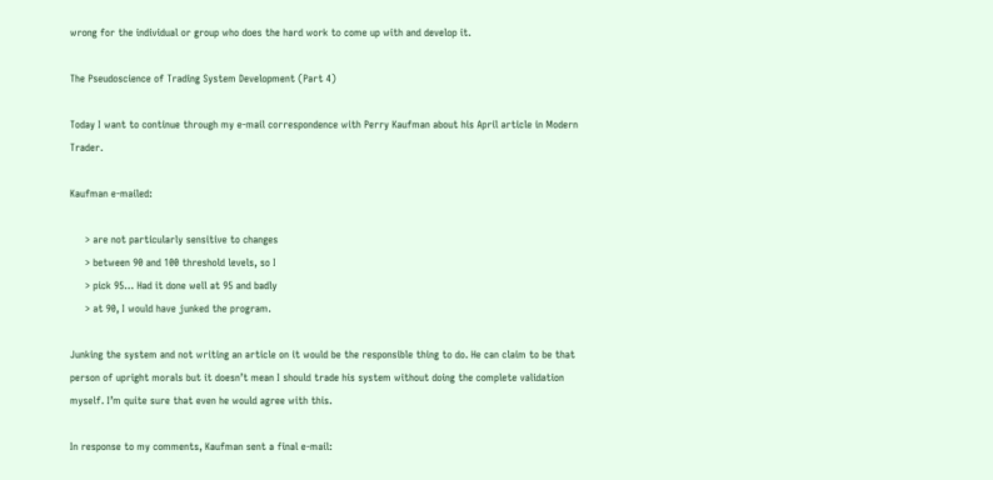wrong for the individual or group who does the hard work to come up with and develop it.

The Pseudoscience of Trading System Development (Part 4)

Today I want to continue through my e-mail correspondence with Perry Kaufman about his April article in Modern Trader.

Kaufman e-mailed:

     > are not particularly sensitive to changes
     > between 90 and 100 threshold levels, so I
     > pick 95… Had it done well at 95 and badly
     > at 90, I would have junked the program.

Junking the system and not writing an article on it would be the responsible thing to do. He can claim to be that person of upright morals but it doesn’t mean I should trade his system without doing the complete validation myself. I’m quite sure that even he would agree with this.

In response to my comments, Kaufman sent a final e-mail: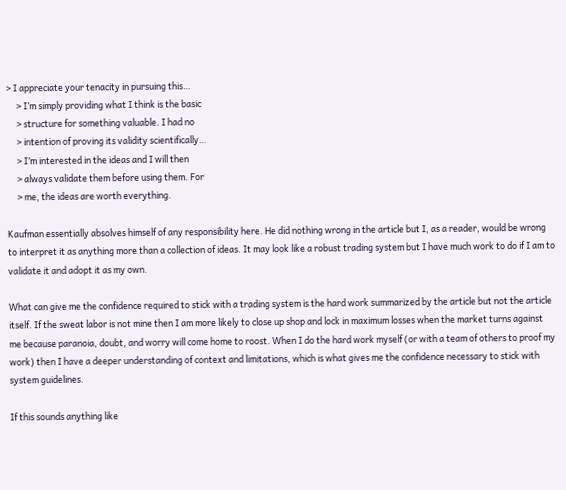> I appreciate your tenacity in pursuing this…
     > I’m simply providing what I think is the basic
     > structure for something valuable. I had no
     > intention of proving its validity scientifically…
     > I’m interested in the ideas and I will then
     > always validate them before using them. For
     > me, the ideas are worth everything.

Kaufman essentially absolves himself of any responsibility here. He did nothing wrong in the article but I, as a reader, would be wrong to interpret it as anything more than a collection of ideas. It may look like a robust trading system but I have much work to do if I am to validate it and adopt it as my own.

What can give me the confidence required to stick with a trading system is the hard work summarized by the article but not the article itself. If the sweat labor is not mine then I am more likely to close up shop and lock in maximum losses when the market turns against me because paranoia, doubt, and worry will come home to roost. When I do the hard work myself (or with a team of others to proof my work) then I have a deeper understanding of context and limitations, which is what gives me the confidence necessary to stick with system guidelines.

If this sounds anything like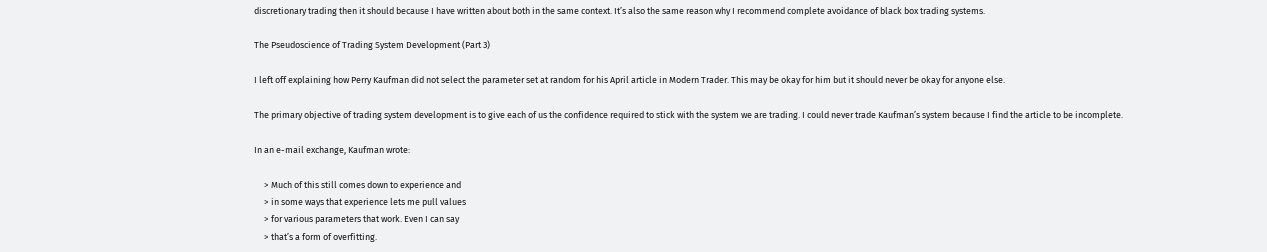discretionary trading then it should because I have written about both in the same context. It’s also the same reason why I recommend complete avoidance of black box trading systems.

The Pseudoscience of Trading System Development (Part 3)

I left off explaining how Perry Kaufman did not select the parameter set at random for his April article in Modern Trader. This may be okay for him but it should never be okay for anyone else.

The primary objective of trading system development is to give each of us the confidence required to stick with the system we are trading. I could never trade Kaufman’s system because I find the article to be incomplete.

In an e-mail exchange, Kaufman wrote:

     > Much of this still comes down to experience and
     > in some ways that experience lets me pull values
     > for various parameters that work. Even I can say
     > that’s a form of overfitting.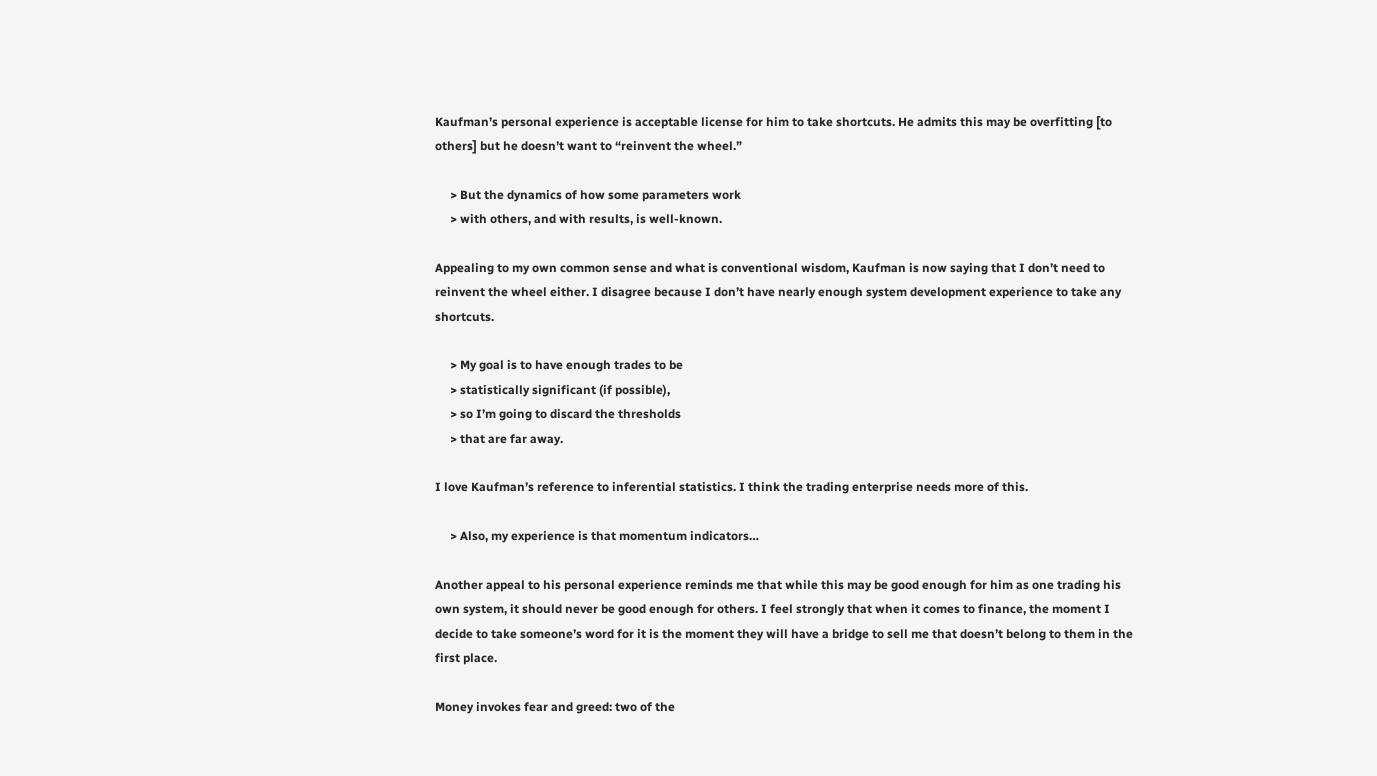Kaufman’s personal experience is acceptable license for him to take shortcuts. He admits this may be overfitting [to others] but he doesn’t want to “reinvent the wheel.”

     > But the dynamics of how some parameters work
     > with others, and with results, is well-known.

Appealing to my own common sense and what is conventional wisdom, Kaufman is now saying that I don’t need to reinvent the wheel either. I disagree because I don’t have nearly enough system development experience to take any shortcuts.

     > My goal is to have enough trades to be
     > statistically significant (if possible),
     > so I’m going to discard the thresholds
     > that are far away.

I love Kaufman’s reference to inferential statistics. I think the trading enterprise needs more of this.

     > Also, my experience is that momentum indicators…

Another appeal to his personal experience reminds me that while this may be good enough for him as one trading his own system, it should never be good enough for others. I feel strongly that when it comes to finance, the moment I decide to take someone’s word for it is the moment they will have a bridge to sell me that doesn’t belong to them in the first place.

Money invokes fear and greed: two of the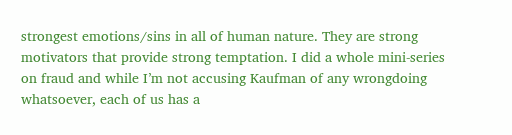strongest emotions/sins in all of human nature. They are strong motivators that provide strong temptation. I did a whole mini-series on fraud and while I’m not accusing Kaufman of any wrongdoing whatsoever, each of us has a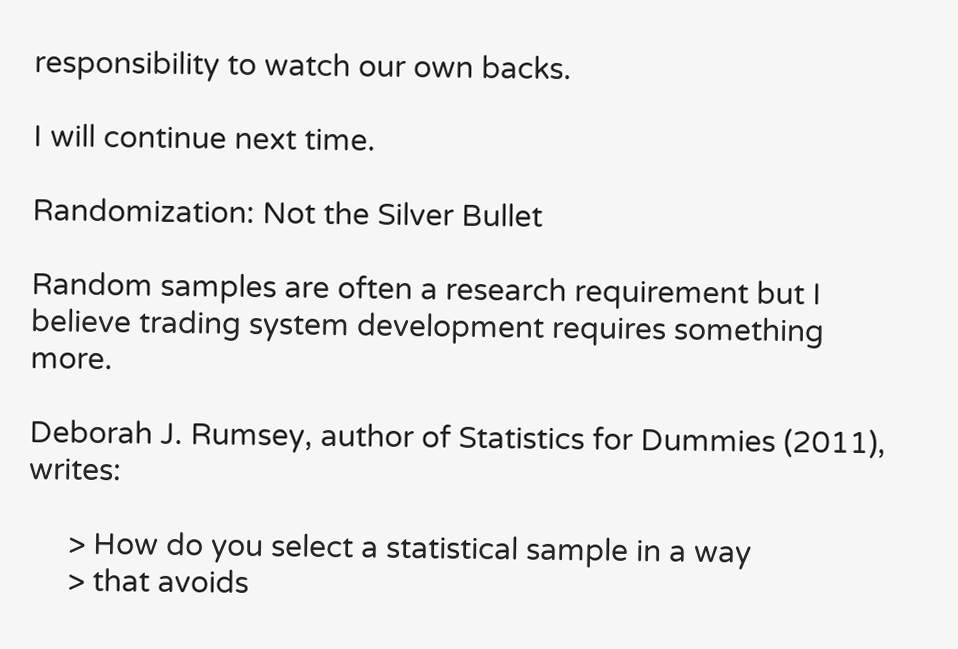responsibility to watch our own backs.

I will continue next time.

Randomization: Not the Silver Bullet

Random samples are often a research requirement but I believe trading system development requires something more.

Deborah J. Rumsey, author of Statistics for Dummies (2011), writes:

     > How do you select a statistical sample in a way
     > that avoids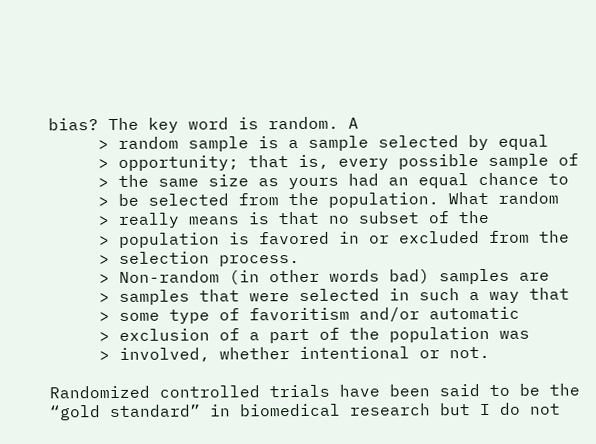bias? The key word is random. A
     > random sample is a sample selected by equal
     > opportunity; that is, every possible sample of
     > the same size as yours had an equal chance to
     > be selected from the population. What random
     > really means is that no subset of the
     > population is favored in or excluded from the
     > selection process.
     > Non-random (in other words bad) samples are
     > samples that were selected in such a way that
     > some type of favoritism and/or automatic
     > exclusion of a part of the population was
     > involved, whether intentional or not.

Randomized controlled trials have been said to be the “gold standard” in biomedical research but I do not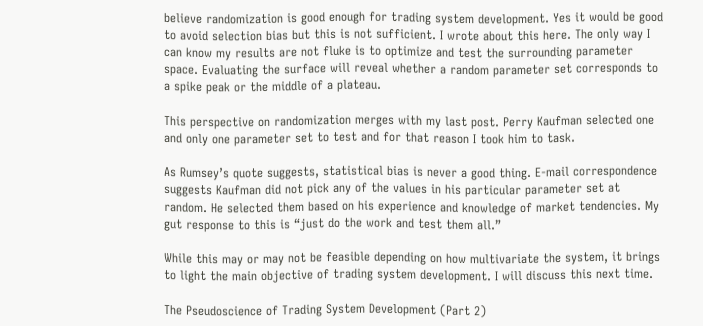believe randomization is good enough for trading system development. Yes it would be good to avoid selection bias but this is not sufficient. I wrote about this here. The only way I can know my results are not fluke is to optimize and test the surrounding parameter space. Evaluating the surface will reveal whether a random parameter set corresponds to a spike peak or the middle of a plateau.

This perspective on randomization merges with my last post. Perry Kaufman selected one and only one parameter set to test and for that reason I took him to task.

As Rumsey’s quote suggests, statistical bias is never a good thing. E-mail correspondence suggests Kaufman did not pick any of the values in his particular parameter set at random. He selected them based on his experience and knowledge of market tendencies. My gut response to this is “just do the work and test them all.”

While this may or may not be feasible depending on how multivariate the system, it brings to light the main objective of trading system development. I will discuss this next time.

The Pseudoscience of Trading System Development (Part 2)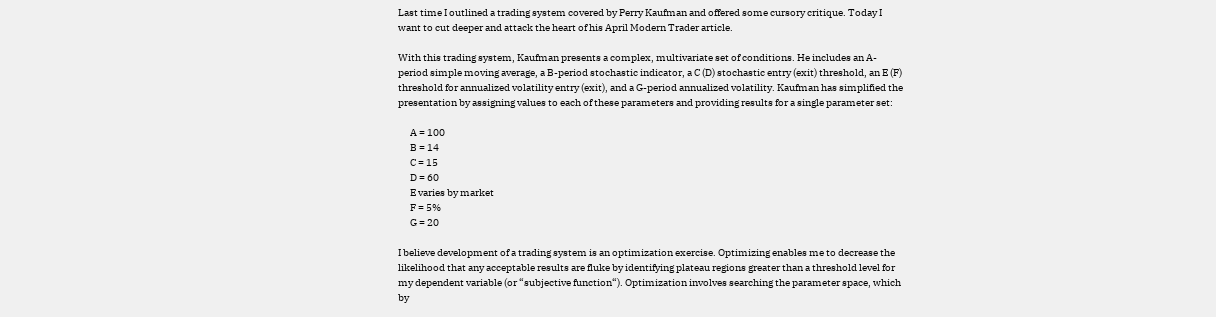Last time I outlined a trading system covered by Perry Kaufman and offered some cursory critique. Today I want to cut deeper and attack the heart of his April Modern Trader article.

With this trading system, Kaufman presents a complex, multivariate set of conditions. He includes an A-period simple moving average, a B-period stochastic indicator, a C (D) stochastic entry (exit) threshold, an E (F) threshold for annualized volatility entry (exit), and a G-period annualized volatility. Kaufman has simplified the presentation by assigning values to each of these parameters and providing results for a single parameter set:

      A = 100
      B = 14
      C = 15
      D = 60
      E varies by market
      F = 5%
      G = 20

I believe development of a trading system is an optimization exercise. Optimizing enables me to decrease the likelihood that any acceptable results are fluke by identifying plateau regions greater than a threshold level for my dependent variable (or “subjective function“). Optimization involves searching the parameter space, which by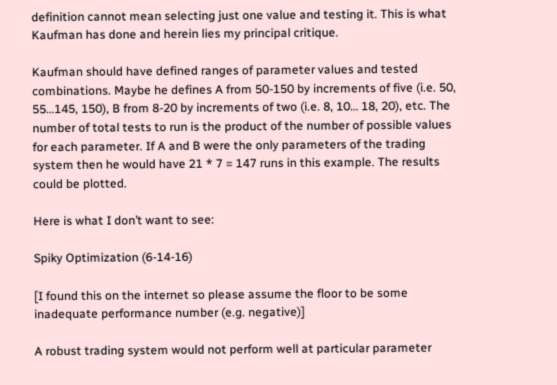definition cannot mean selecting just one value and testing it. This is what Kaufman has done and herein lies my principal critique.

Kaufman should have defined ranges of parameter values and tested combinations. Maybe he defines A from 50-150 by increments of five (i.e. 50, 55…145, 150), B from 8-20 by increments of two (i.e. 8, 10… 18, 20), etc. The number of total tests to run is the product of the number of possible values for each parameter. If A and B were the only parameters of the trading system then he would have 21 * 7 = 147 runs in this example. The results could be plotted.

Here is what I don’t want to see:

Spiky Optimization (6-14-16)

[I found this on the internet so please assume the floor to be some inadequate performance number (e.g. negative)]

A robust trading system would not perform well at particular parameter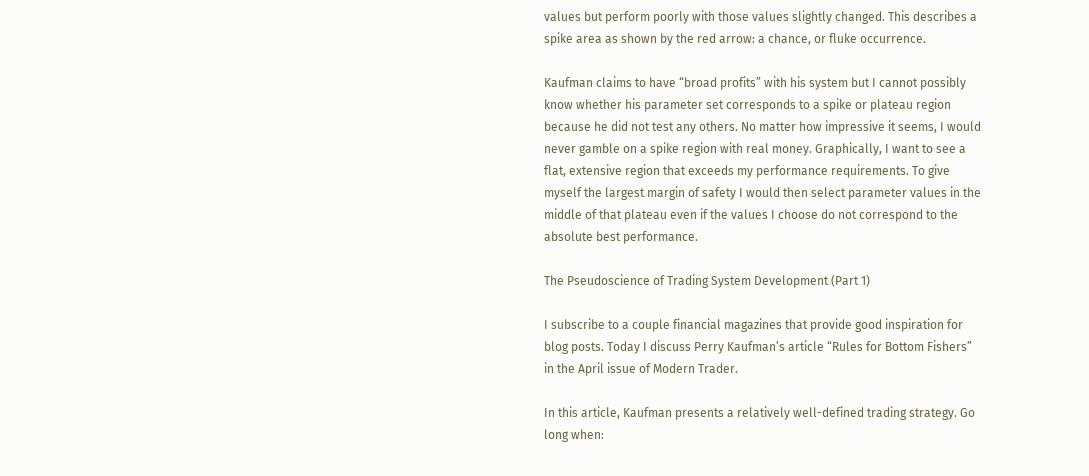values but perform poorly with those values slightly changed. This describes a spike area as shown by the red arrow: a chance, or fluke occurrence.

Kaufman claims to have “broad profits” with his system but I cannot possibly know whether his parameter set corresponds to a spike or plateau region because he did not test any others. No matter how impressive it seems, I would never gamble on a spike region with real money. Graphically, I want to see a flat, extensive region that exceeds my performance requirements. To give myself the largest margin of safety I would then select parameter values in the middle of that plateau even if the values I choose do not correspond to the absolute best performance.

The Pseudoscience of Trading System Development (Part 1)

I subscribe to a couple financial magazines that provide good inspiration for blog posts. Today I discuss Perry Kaufman’s article “Rules for Bottom Fishers” in the April issue of Modern Trader.

In this article, Kaufman presents a relatively well-defined trading strategy. Go long when: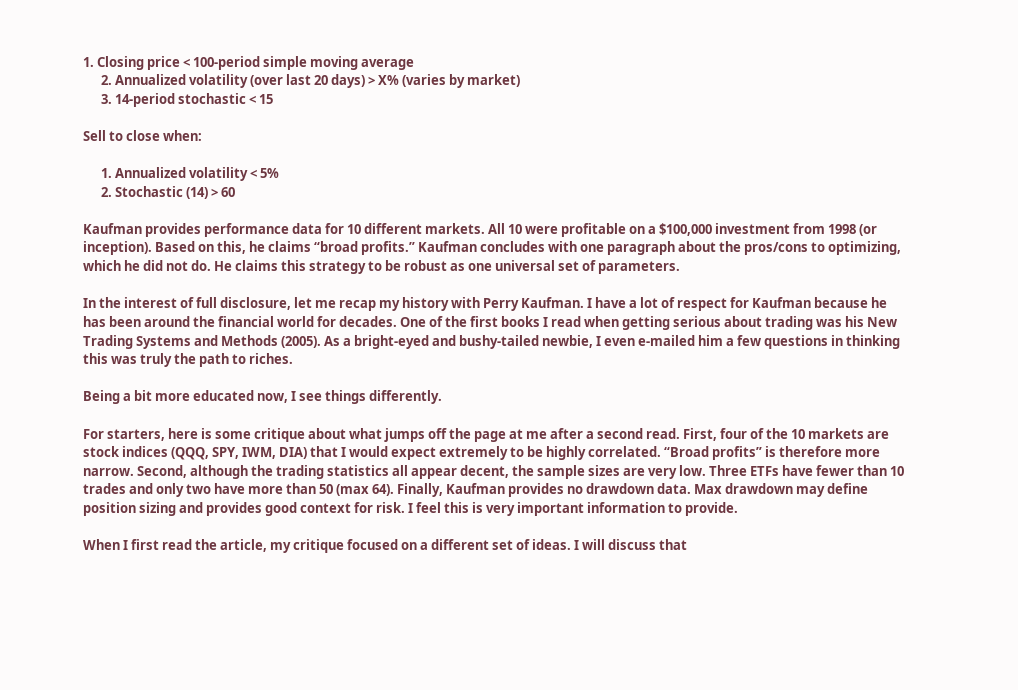1. Closing price < 100-period simple moving average
      2. Annualized volatility (over last 20 days) > X% (varies by market)
      3. 14-period stochastic < 15

Sell to close when:

      1. Annualized volatility < 5%
      2. Stochastic (14) > 60

Kaufman provides performance data for 10 different markets. All 10 were profitable on a $100,000 investment from 1998 (or inception). Based on this, he claims “broad profits.” Kaufman concludes with one paragraph about the pros/cons to optimizing, which he did not do. He claims this strategy to be robust as one universal set of parameters.

In the interest of full disclosure, let me recap my history with Perry Kaufman. I have a lot of respect for Kaufman because he has been around the financial world for decades. One of the first books I read when getting serious about trading was his New Trading Systems and Methods (2005). As a bright-eyed and bushy-tailed newbie, I even e-mailed him a few questions in thinking this was truly the path to riches.

Being a bit more educated now, I see things differently.

For starters, here is some critique about what jumps off the page at me after a second read. First, four of the 10 markets are stock indices (QQQ, SPY, IWM, DIA) that I would expect extremely to be highly correlated. “Broad profits” is therefore more narrow. Second, although the trading statistics all appear decent, the sample sizes are very low. Three ETFs have fewer than 10 trades and only two have more than 50 (max 64). Finally, Kaufman provides no drawdown data. Max drawdown may define position sizing and provides good context for risk. I feel this is very important information to provide.

When I first read the article, my critique focused on a different set of ideas. I will discuss that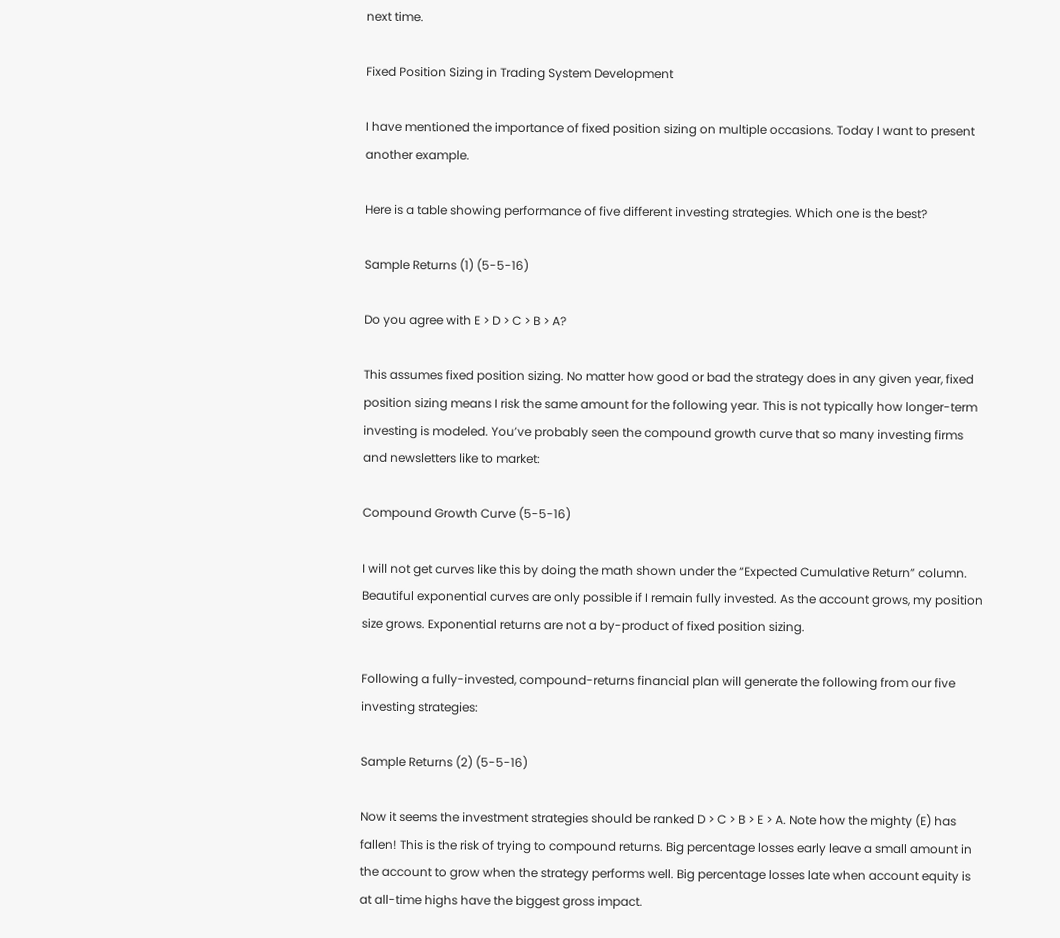next time.

Fixed Position Sizing in Trading System Development

I have mentioned the importance of fixed position sizing on multiple occasions. Today I want to present another example.

Here is a table showing performance of five different investing strategies. Which one is the best?

Sample Returns (1) (5-5-16)

Do you agree with E > D > C > B > A?

This assumes fixed position sizing. No matter how good or bad the strategy does in any given year, fixed position sizing means I risk the same amount for the following year. This is not typically how longer-term investing is modeled. You’ve probably seen the compound growth curve that so many investing firms and newsletters like to market:

Compound Growth Curve (5-5-16)

I will not get curves like this by doing the math shown under the “Expected Cumulative Return” column. Beautiful exponential curves are only possible if I remain fully invested. As the account grows, my position size grows. Exponential returns are not a by-product of fixed position sizing.

Following a fully-invested, compound-returns financial plan will generate the following from our five investing strategies:

Sample Returns (2) (5-5-16)

Now it seems the investment strategies should be ranked D > C > B > E > A. Note how the mighty (E) has fallen! This is the risk of trying to compound returns. Big percentage losses early leave a small amount in the account to grow when the strategy performs well. Big percentage losses late when account equity is at all-time highs have the biggest gross impact.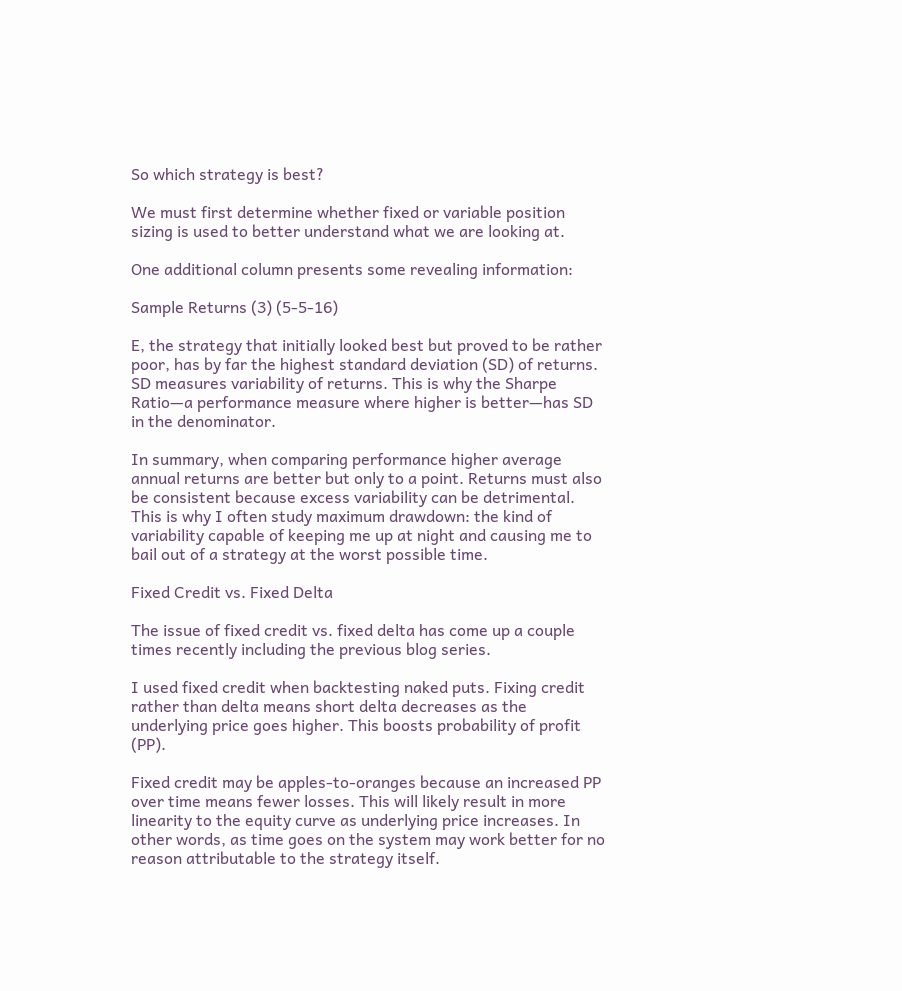So which strategy is best?

We must first determine whether fixed or variable position sizing is used to better understand what we are looking at.

One additional column presents some revealing information:

Sample Returns (3) (5-5-16)

E, the strategy that initially looked best but proved to be rather poor, has by far the highest standard deviation (SD) of returns. SD measures variability of returns. This is why the Sharpe Ratio—a performance measure where higher is better—has SD in the denominator.

In summary, when comparing performance higher average annual returns are better but only to a point. Returns must also be consistent because excess variability can be detrimental. This is why I often study maximum drawdown: the kind of variability capable of keeping me up at night and causing me to bail out of a strategy at the worst possible time.

Fixed Credit vs. Fixed Delta

The issue of fixed credit vs. fixed delta has come up a couple times recently including the previous blog series.

I used fixed credit when backtesting naked puts. Fixing credit rather than delta means short delta decreases as the underlying price goes higher. This boosts probability of profit (PP).

Fixed credit may be apples-to-oranges because an increased PP over time means fewer losses. This will likely result in more linearity to the equity curve as underlying price increases. In other words, as time goes on the system may work better for no reason attributable to the strategy itself.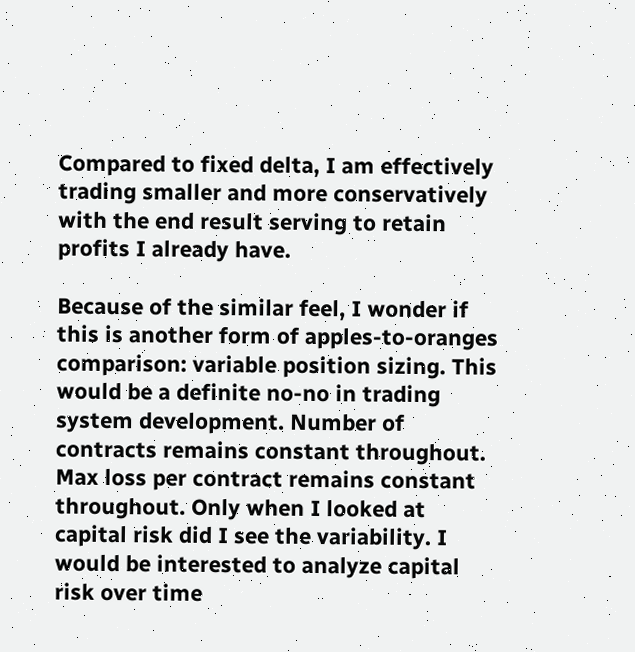Compared to fixed delta, I am effectively trading smaller and more conservatively with the end result serving to retain profits I already have.

Because of the similar feel, I wonder if this is another form of apples-to-oranges comparison: variable position sizing. This would be a definite no-no in trading system development. Number of contracts remains constant throughout. Max loss per contract remains constant throughout. Only when I looked at capital risk did I see the variability. I would be interested to analyze capital risk over time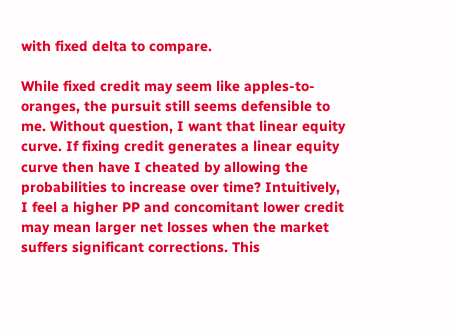with fixed delta to compare.

While fixed credit may seem like apples-to-oranges, the pursuit still seems defensible to me. Without question, I want that linear equity curve. If fixing credit generates a linear equity curve then have I cheated by allowing the probabilities to increase over time? Intuitively, I feel a higher PP and concomitant lower credit may mean larger net losses when the market suffers significant corrections. This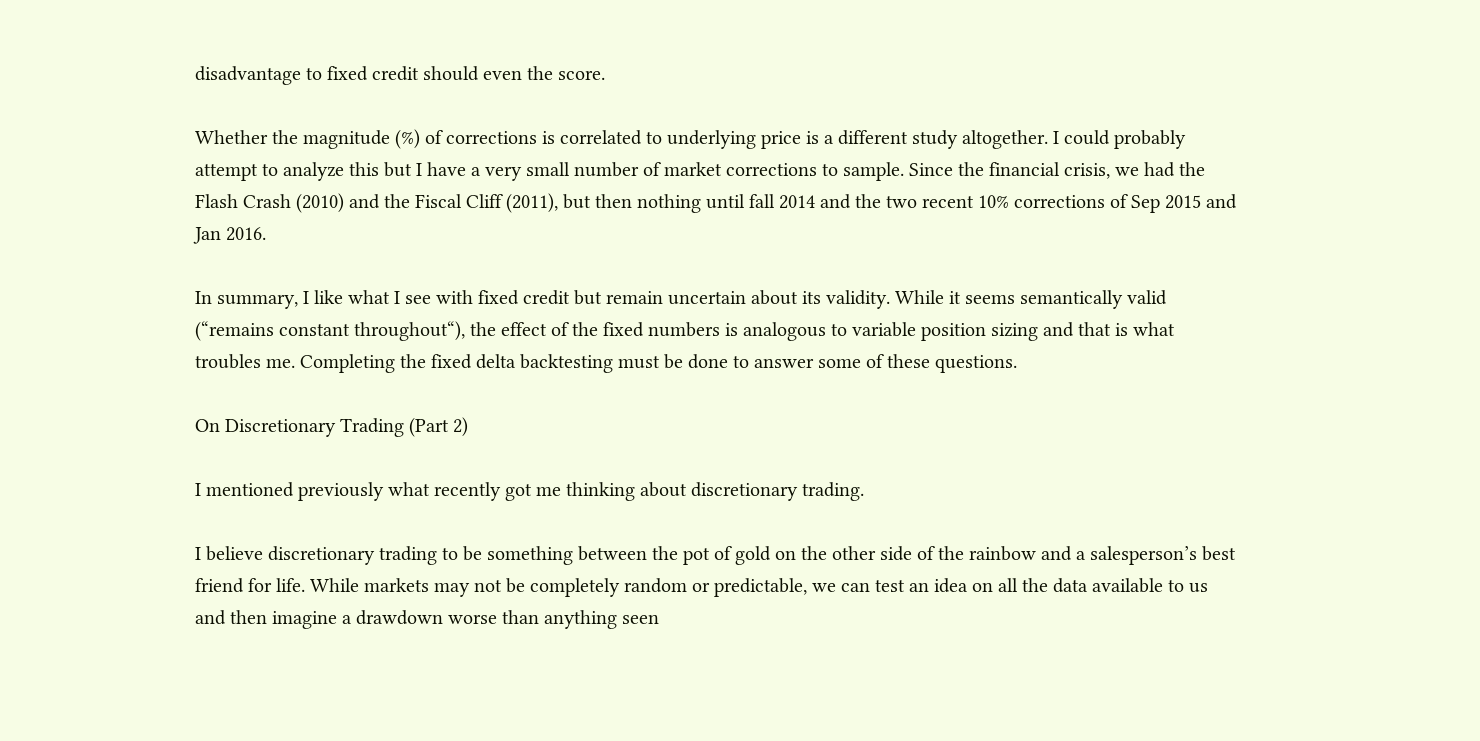disadvantage to fixed credit should even the score.

Whether the magnitude (%) of corrections is correlated to underlying price is a different study altogether. I could probably attempt to analyze this but I have a very small number of market corrections to sample. Since the financial crisis, we had the Flash Crash (2010) and the Fiscal Cliff (2011), but then nothing until fall 2014 and the two recent 10% corrections of Sep 2015 and Jan 2016.

In summary, I like what I see with fixed credit but remain uncertain about its validity. While it seems semantically valid (“remains constant throughout“), the effect of the fixed numbers is analogous to variable position sizing and that is what troubles me. Completing the fixed delta backtesting must be done to answer some of these questions.

On Discretionary Trading (Part 2)

I mentioned previously what recently got me thinking about discretionary trading.

I believe discretionary trading to be something between the pot of gold on the other side of the rainbow and a salesperson’s best friend for life. While markets may not be completely random or predictable, we can test an idea on all the data available to us and then imagine a drawdown worse than anything seen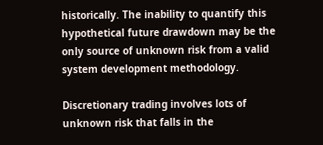historically. The inability to quantify this hypothetical future drawdown may be the only source of unknown risk from a valid system development methodology.

Discretionary trading involves lots of unknown risk that falls in the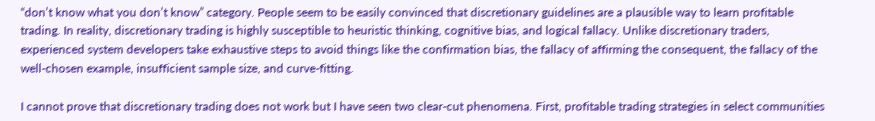“don’t know what you don’t know” category. People seem to be easily convinced that discretionary guidelines are a plausible way to learn profitable trading. In reality, discretionary trading is highly susceptible to heuristic thinking, cognitive bias, and logical fallacy. Unlike discretionary traders, experienced system developers take exhaustive steps to avoid things like the confirmation bias, the fallacy of affirming the consequent, the fallacy of the well-chosen example, insufficient sample size, and curve-fitting.

I cannot prove that discretionary trading does not work but I have seen two clear-cut phenomena. First, profitable trading strategies in select communities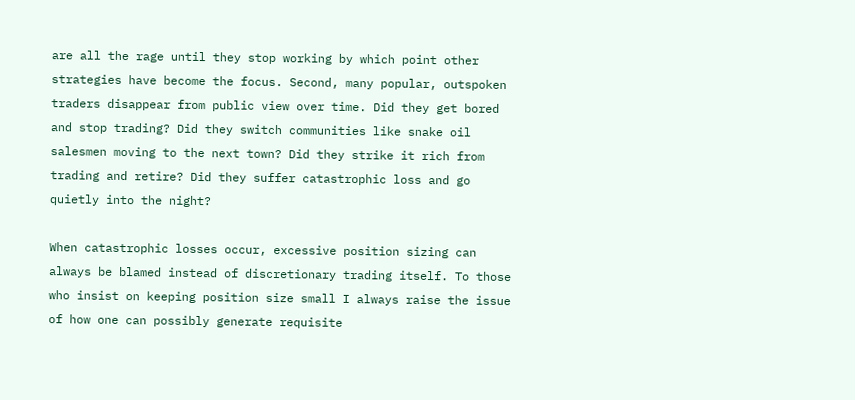are all the rage until they stop working by which point other strategies have become the focus. Second, many popular, outspoken traders disappear from public view over time. Did they get bored and stop trading? Did they switch communities like snake oil salesmen moving to the next town? Did they strike it rich from trading and retire? Did they suffer catastrophic loss and go quietly into the night?

When catastrophic losses occur, excessive position sizing can always be blamed instead of discretionary trading itself. To those who insist on keeping position size small I always raise the issue of how one can possibly generate requisite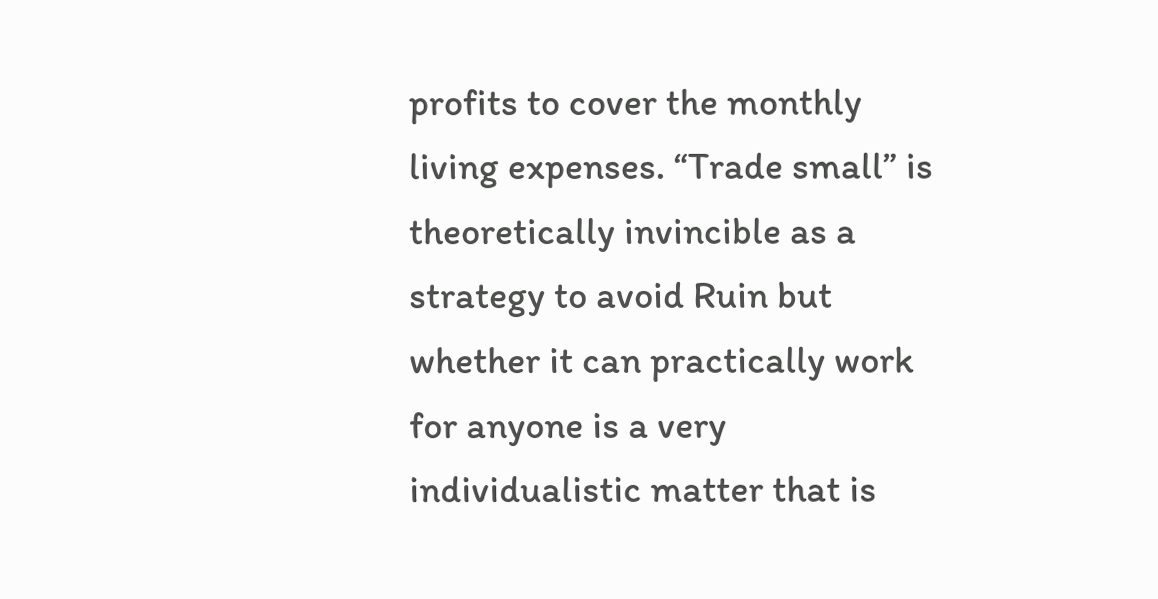profits to cover the monthly living expenses. “Trade small” is theoretically invincible as a strategy to avoid Ruin but whether it can practically work for anyone is a very individualistic matter that is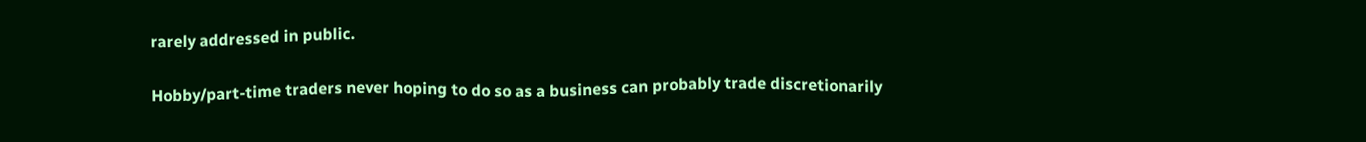rarely addressed in public.

Hobby/part-time traders never hoping to do so as a business can probably trade discretionarily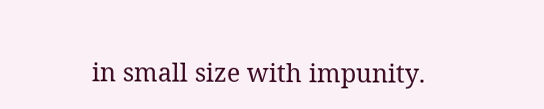in small size with impunity.